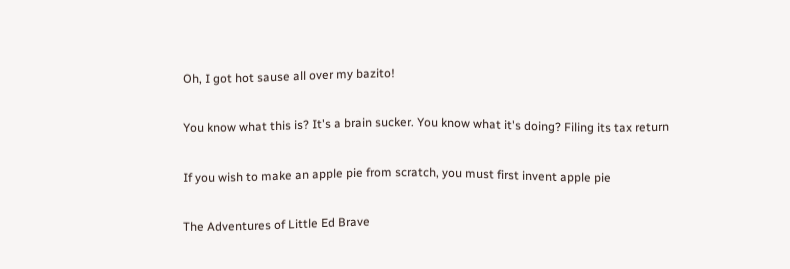Oh, I got hot sause all over my bazito!

You know what this is? It's a brain sucker. You know what it's doing? Filing its tax return

If you wish to make an apple pie from scratch, you must first invent apple pie

The Adventures of Little Ed Brave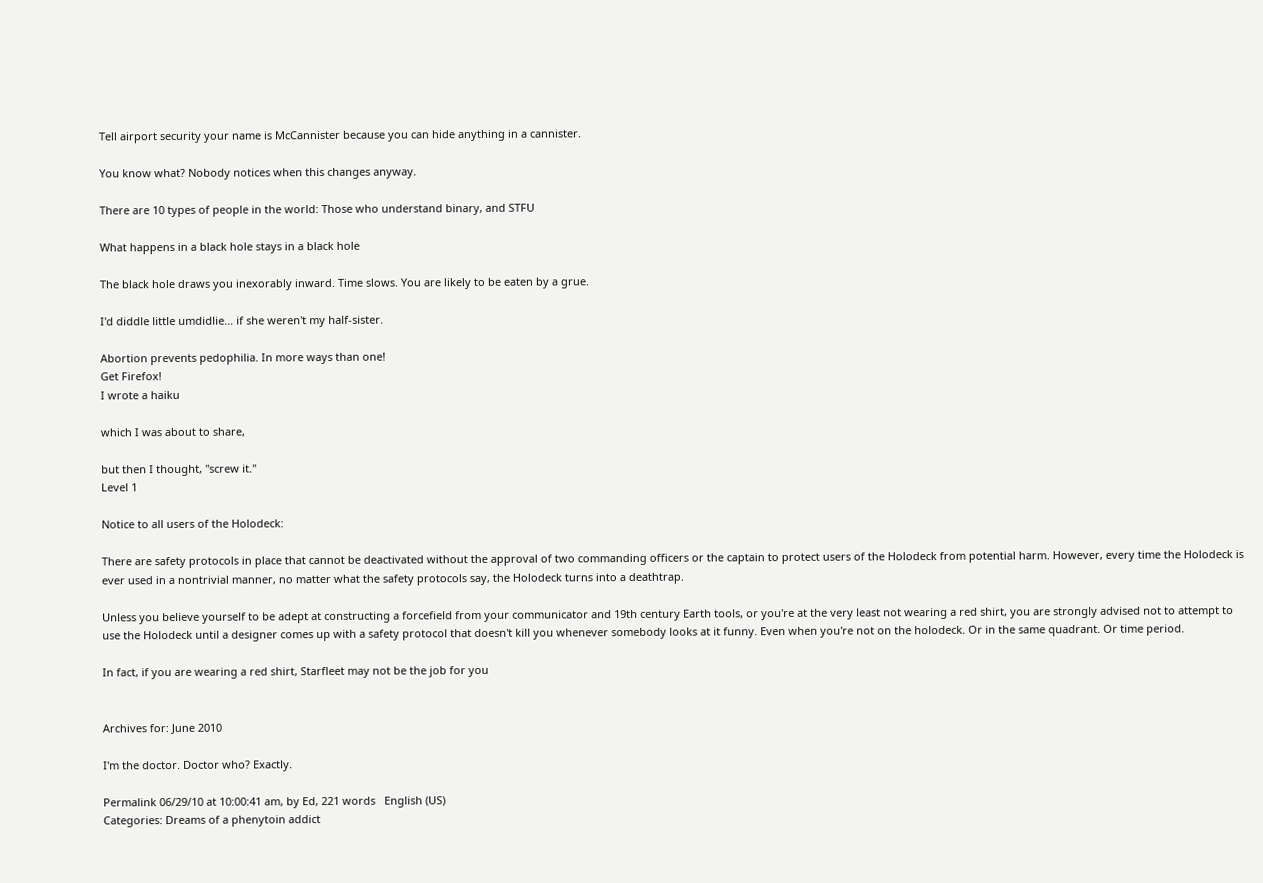Tell airport security your name is McCannister because you can hide anything in a cannister.

You know what? Nobody notices when this changes anyway.

There are 10 types of people in the world: Those who understand binary, and STFU

What happens in a black hole stays in a black hole

The black hole draws you inexorably inward. Time slows. You are likely to be eaten by a grue.

I'd diddle little umdidlie... if she weren't my half-sister.

Abortion prevents pedophilia. In more ways than one!
Get Firefox!
I wrote a haiku

which I was about to share,

but then I thought, "screw it."
Level 1

Notice to all users of the Holodeck:

There are safety protocols in place that cannot be deactivated without the approval of two commanding officers or the captain to protect users of the Holodeck from potential harm. However, every time the Holodeck is ever used in a nontrivial manner, no matter what the safety protocols say, the Holodeck turns into a deathtrap.

Unless you believe yourself to be adept at constructing a forcefield from your communicator and 19th century Earth tools, or you're at the very least not wearing a red shirt, you are strongly advised not to attempt to use the Holodeck until a designer comes up with a safety protocol that doesn't kill you whenever somebody looks at it funny. Even when you're not on the holodeck. Or in the same quadrant. Or time period.

In fact, if you are wearing a red shirt, Starfleet may not be the job for you


Archives for: June 2010

I'm the doctor. Doctor who? Exactly.

Permalink 06/29/10 at 10:00:41 am, by Ed, 221 words   English (US)
Categories: Dreams of a phenytoin addict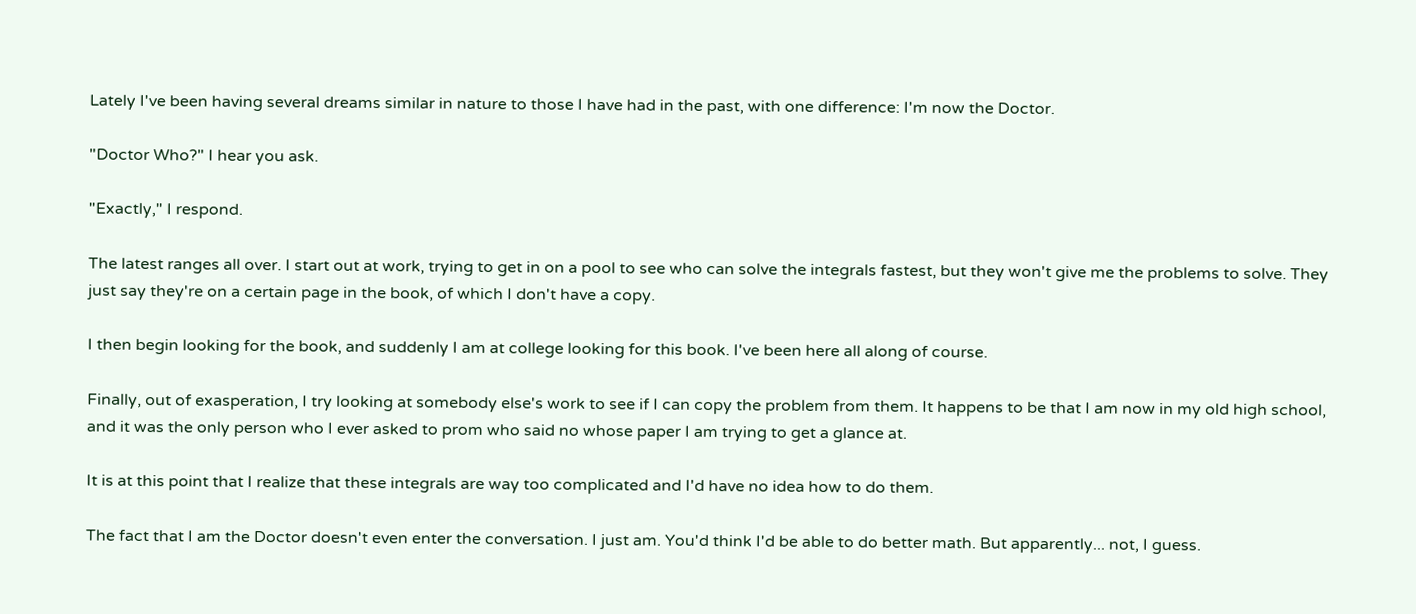Lately I've been having several dreams similar in nature to those I have had in the past, with one difference: I'm now the Doctor.

"Doctor Who?" I hear you ask.

"Exactly," I respond.

The latest ranges all over. I start out at work, trying to get in on a pool to see who can solve the integrals fastest, but they won't give me the problems to solve. They just say they're on a certain page in the book, of which I don't have a copy.

I then begin looking for the book, and suddenly I am at college looking for this book. I've been here all along of course.

Finally, out of exasperation, I try looking at somebody else's work to see if I can copy the problem from them. It happens to be that I am now in my old high school, and it was the only person who I ever asked to prom who said no whose paper I am trying to get a glance at.

It is at this point that I realize that these integrals are way too complicated and I'd have no idea how to do them.

The fact that I am the Doctor doesn't even enter the conversation. I just am. You'd think I'd be able to do better math. But apparently... not, I guess.